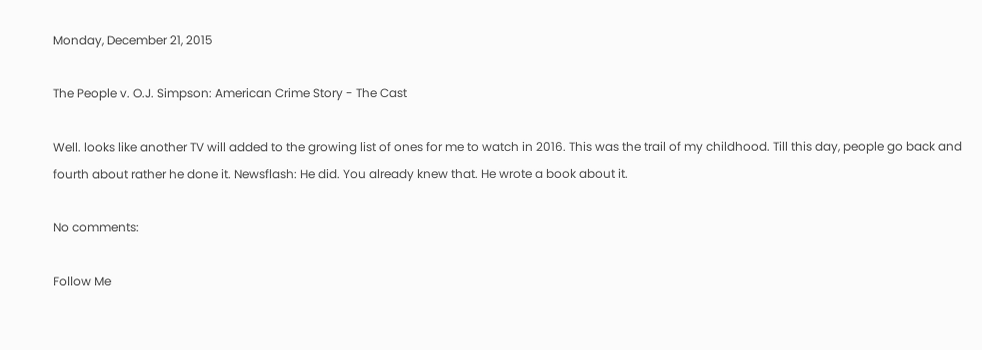Monday, December 21, 2015

The People v. O.J. Simpson: American Crime Story - The Cast

Well. looks like another TV will added to the growing list of ones for me to watch in 2016. This was the trail of my childhood. Till this day, people go back and fourth about rather he done it. Newsflash: He did. You already knew that. He wrote a book about it.

No comments:

Follow Me